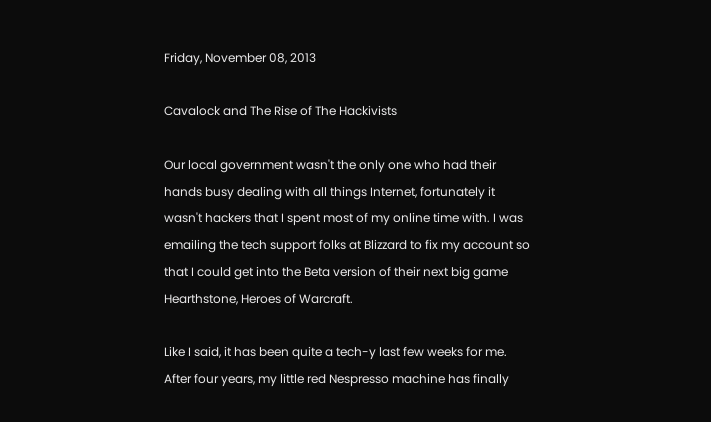Friday, November 08, 2013

Cavalock and The Rise of The Hackivists

Our local government wasn't the only one who had their hands busy dealing with all things Internet, fortunately it wasn't hackers that I spent most of my online time with. I was emailing the tech support folks at Blizzard to fix my account so that I could get into the Beta version of their next big game Hearthstone, Heroes of Warcraft.

Like I said, it has been quite a tech-y last few weeks for me. After four years, my little red Nespresso machine has finally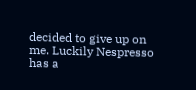decided to give up on me. Luckily Nespresso has a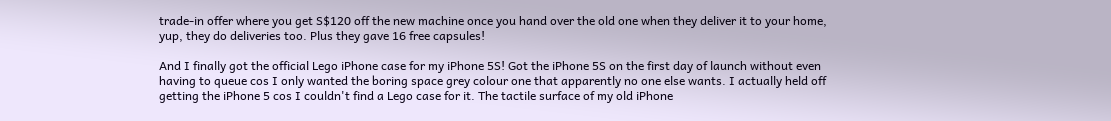trade-in offer where you get S$120 off the new machine once you hand over the old one when they deliver it to your home, yup, they do deliveries too. Plus they gave 16 free capsules!

And I finally got the official Lego iPhone case for my iPhone 5S! Got the iPhone 5S on the first day of launch without even having to queue cos I only wanted the boring space grey colour one that apparently no one else wants. I actually held off getting the iPhone 5 cos I couldn't find a Lego case for it. The tactile surface of my old iPhone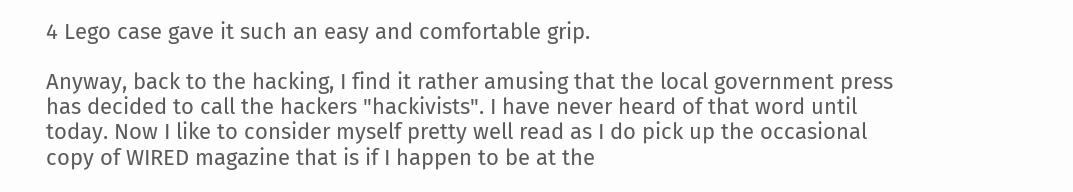4 Lego case gave it such an easy and comfortable grip.

Anyway, back to the hacking, I find it rather amusing that the local government press has decided to call the hackers "hackivists". I have never heard of that word until today. Now I like to consider myself pretty well read as I do pick up the occasional copy of WIRED magazine that is if I happen to be at the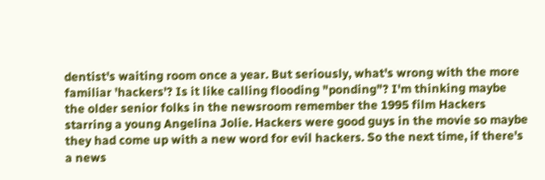dentist's waiting room once a year. But seriously, what's wrong with the more familiar 'hackers'? Is it like calling flooding "ponding"? I'm thinking maybe the older senior folks in the newsroom remember the 1995 film Hackers starring a young Angelina Jolie. Hackers were good guys in the movie so maybe they had come up with a new word for evil hackers. So the next time, if there's a news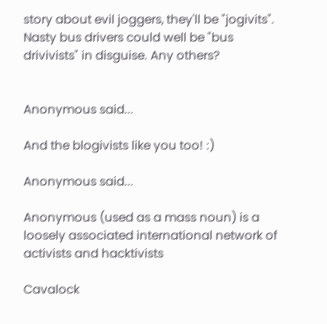story about evil joggers, they'll be "jogivits". Nasty bus drivers could well be "bus drivivists" in disguise. Any others?


Anonymous said...

And the blogivists like you too! :)

Anonymous said...

Anonymous (used as a mass noun) is a loosely associated international network of activists and hacktivists

Cavalock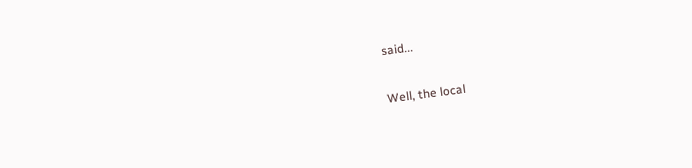said...

Well, the local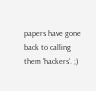papers have gone back to calling them 'hackers'. ;)